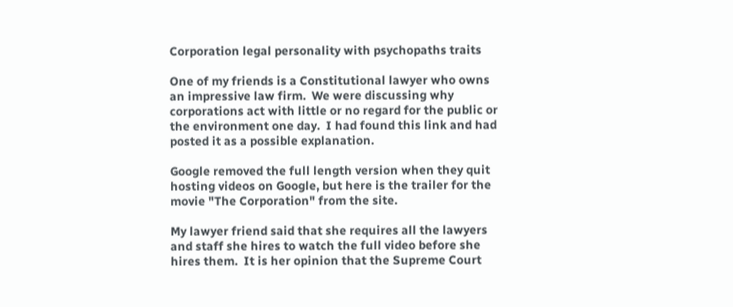Corporation legal personality with psychopaths traits

One of my friends is a Constitutional lawyer who owns an impressive law firm.  We were discussing why corporations act with little or no regard for the public or the environment one day.  I had found this link and had posted it as a possible explanation.

Google removed the full length version when they quit hosting videos on Google, but here is the trailer for the movie "The Corporation" from the site.

My lawyer friend said that she requires all the lawyers and staff she hires to watch the full video before she hires them.  It is her opinion that the Supreme Court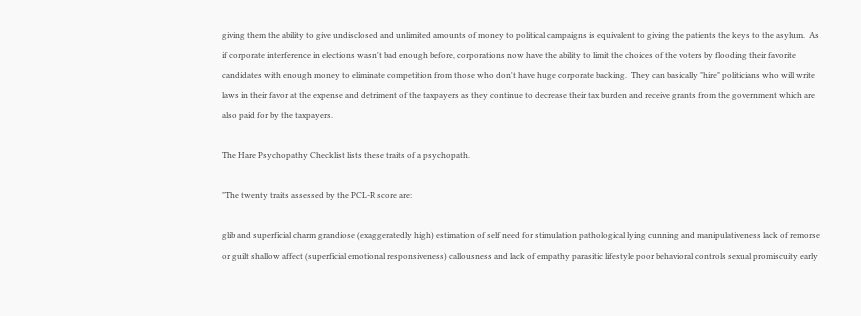giving them the ability to give undisclosed and unlimited amounts of money to political campaigns is equivalent to giving the patients the keys to the asylum.  As if corporate interference in elections wasn't bad enough before, corporations now have the ability to limit the choices of the voters by flooding their favorite candidates with enough money to eliminate competition from those who don't have huge corporate backing.  They can basically "hire" politicians who will write laws in their favor at the expense and detriment of the taxpayers as they continue to decrease their tax burden and receive grants from the government which are also paid for by the taxpayers.

The Hare Psychopathy Checklist lists these traits of a psychopath.

"The twenty traits assessed by the PCL-R score are:

glib and superficial charm grandiose (exaggeratedly high) estimation of self need for stimulation pathological lying cunning and manipulativeness lack of remorse or guilt shallow affect (superficial emotional responsiveness) callousness and lack of empathy parasitic lifestyle poor behavioral controls sexual promiscuity early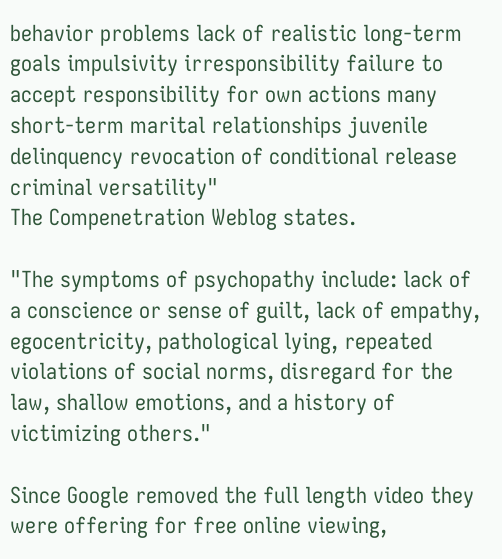behavior problems lack of realistic long-term goals impulsivity irresponsibility failure to accept responsibility for own actions many short-term marital relationships juvenile delinquency revocation of conditional release criminal versatility"
The Compenetration Weblog states.

"The symptoms of psychopathy include: lack of a conscience or sense of guilt, lack of empathy, egocentricity, pathological lying, repeated violations of social norms, disregard for the law, shallow emotions, and a history of victimizing others."

Since Google removed the full length video they were offering for free online viewing,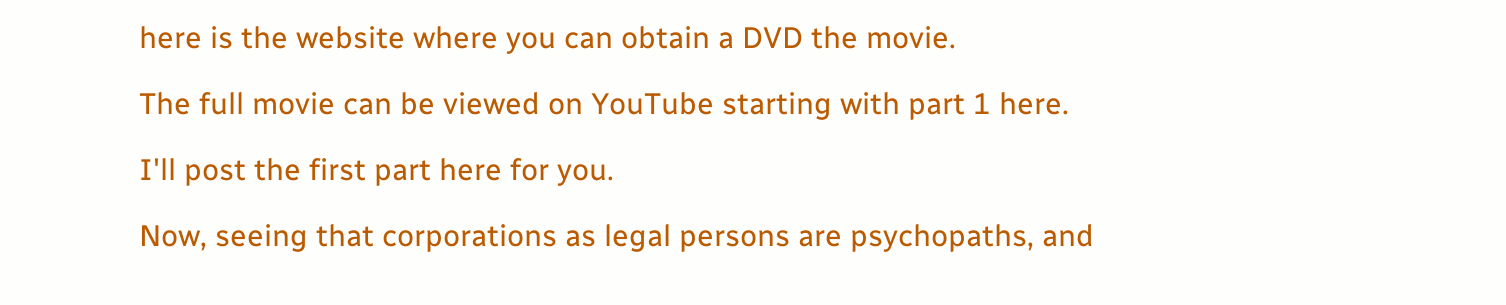here is the website where you can obtain a DVD the movie.

The full movie can be viewed on YouTube starting with part 1 here.

I'll post the first part here for you.

Now, seeing that corporations as legal persons are psychopaths, and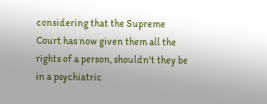considering that the Supreme Court has now given them all the rights of a person, shouldn't they be in a psychiatric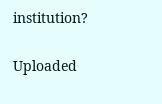institution?

Uploaded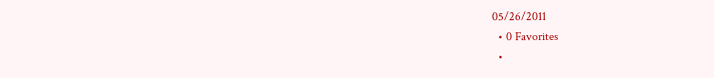05/26/2011
  • 0 Favorites
  •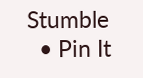Stumble
  • Pin It